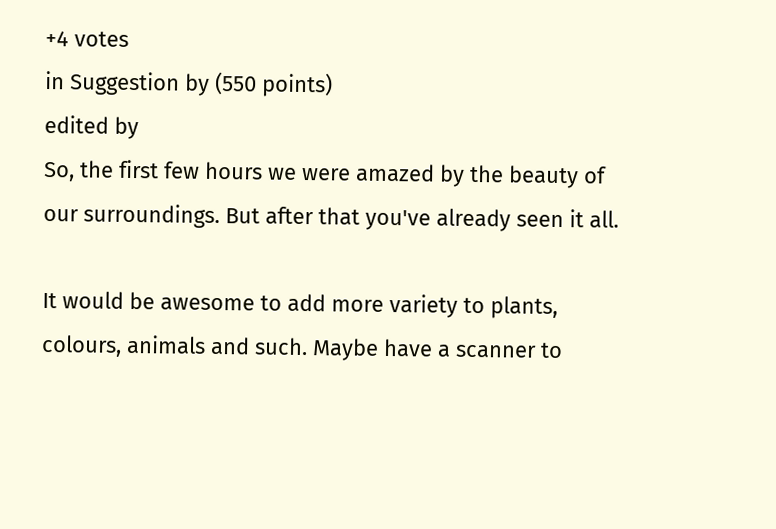+4 votes
in Suggestion by (550 points)
edited by
So, the first few hours we were amazed by the beauty of our surroundings. But after that you've already seen it all.

It would be awesome to add more variety to plants, colours, animals and such. Maybe have a scanner to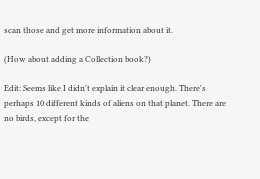scan those and get more information about it.

(How about adding a Collection book?)

Edit: Seems like I didn't explain it clear enough. There's perhaps 10 different kinds of aliens on that planet. There are no birds, except for the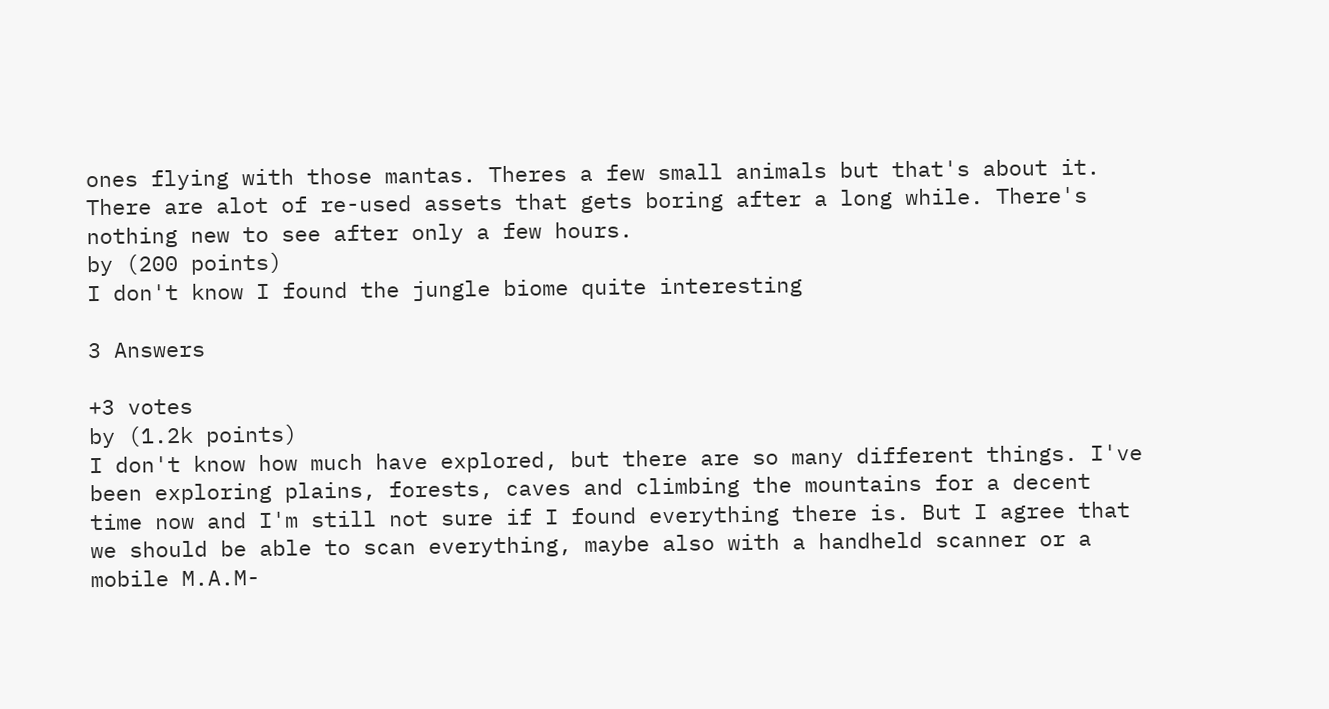ones flying with those mantas. Theres a few small animals but that's about it. There are alot of re-used assets that gets boring after a long while. There's nothing new to see after only a few hours.
by (200 points)
I don't know I found the jungle biome quite interesting

3 Answers

+3 votes
by (1.2k points)
I don't know how much have explored, but there are so many different things. I've been exploring plains, forests, caves and climbing the mountains for a decent time now and I'm still not sure if I found everything there is. But I agree that we should be able to scan everything, maybe also with a handheld scanner or a mobile M.A.M-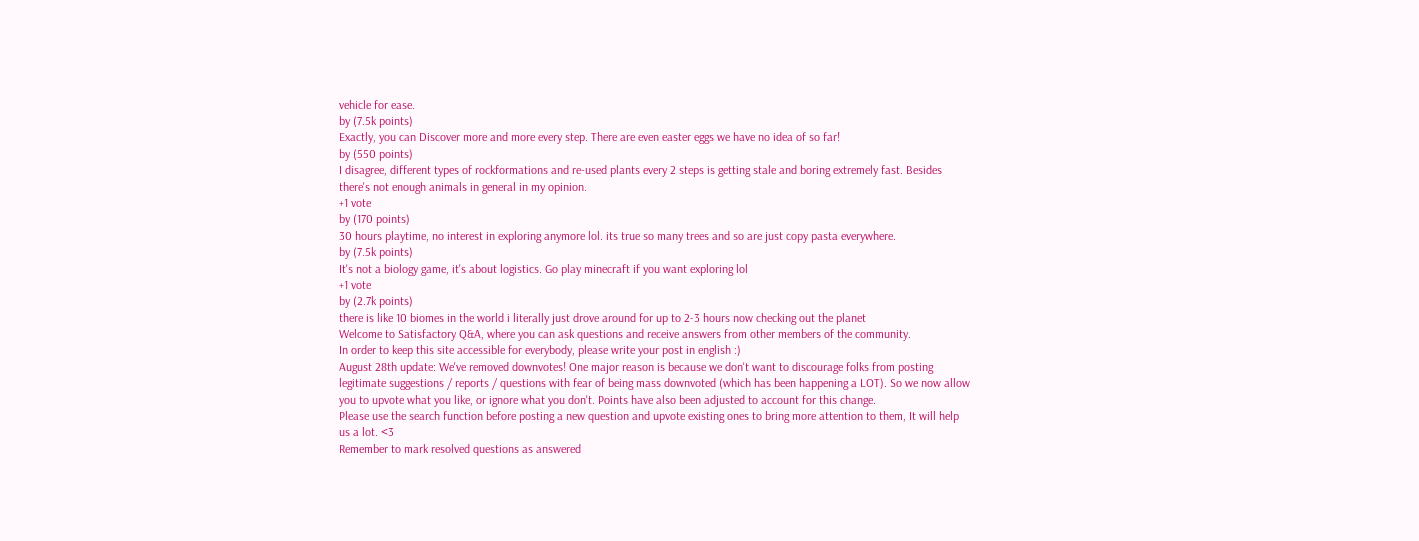vehicle for ease.
by (7.5k points)
Exactly, you can Discover more and more every step. There are even easter eggs we have no idea of so far!
by (550 points)
I disagree, different types of rockformations and re-used plants every 2 steps is getting stale and boring extremely fast. Besides there's not enough animals in general in my opinion.
+1 vote
by (170 points)
30 hours playtime, no interest in exploring anymore lol. its true so many trees and so are just copy pasta everywhere.
by (7.5k points)
It's not a biology game, it's about logistics. Go play minecraft if you want exploring lol
+1 vote
by (2.7k points)
there is like 10 biomes in the world i literally just drove around for up to 2-3 hours now checking out the planet
Welcome to Satisfactory Q&A, where you can ask questions and receive answers from other members of the community.
In order to keep this site accessible for everybody, please write your post in english :)
August 28th update: We've removed downvotes! One major reason is because we don't want to discourage folks from posting legitimate suggestions / reports / questions with fear of being mass downvoted (which has been happening a LOT). So we now allow you to upvote what you like, or ignore what you don't. Points have also been adjusted to account for this change.
Please use the search function before posting a new question and upvote existing ones to bring more attention to them, It will help us a lot. <3
Remember to mark resolved questions as answered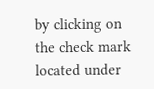by clicking on the check mark located under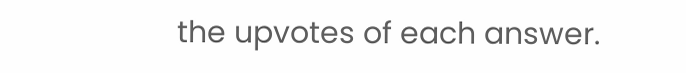the upvotes of each answer.